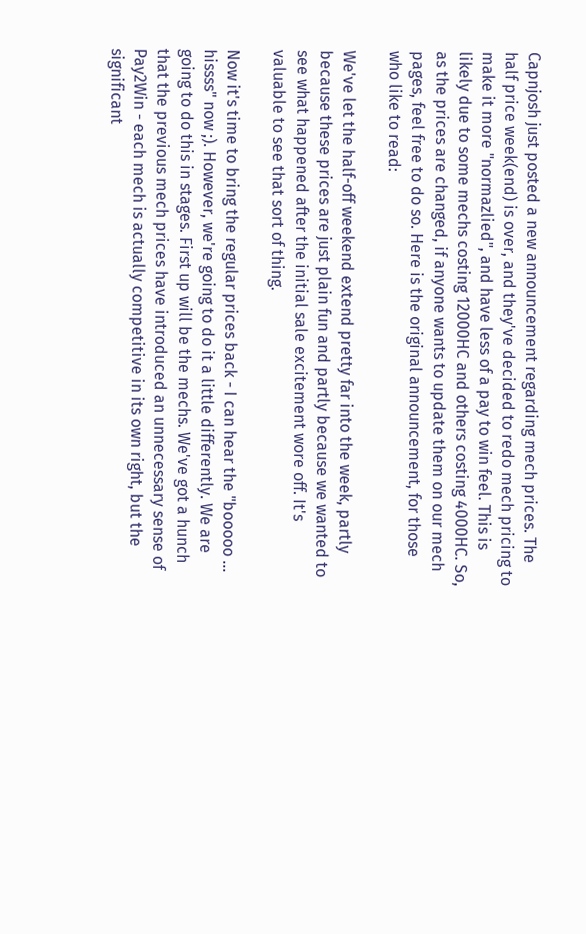Capnjosh just posted a new announcement regarding mech prices. The half price week(end) is over, and they've decided to redo mech pricing to make it more "normazlied", and have less of a pay to win feel. This is likely due to some mechs costing 12000HC and others costing 4000HC. So, as the prices are changed, if anyone wants to update them on our mech pages, feel free to do so. Here is the original announcement, for those who like to read:

We've let the half-off weekend extend pretty far into the week, partly because these prices are just plain fun and partly because we wanted to see what happened after the initial sale excitement wore off. It's valuable to see that sort of thing.

Now it's time to bring the regular prices back - I can hear the "booooo ... hissss" now ;). However, we're going to do it a little differently. We are going to do this in stages. First up will be the mechs. We've got a hunch that the previous mech prices have introduced an unnecessary sense of Pay2Win - each mech is actually competitive in its own right, but the significant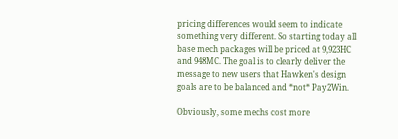pricing differences would seem to indicate something very different. So starting today all base mech packages will be priced at 9,923HC and 948MC. The goal is to clearly deliver the message to new users that Hawken's design goals are to be balanced and *not* Pay2Win.

Obviously, some mechs cost more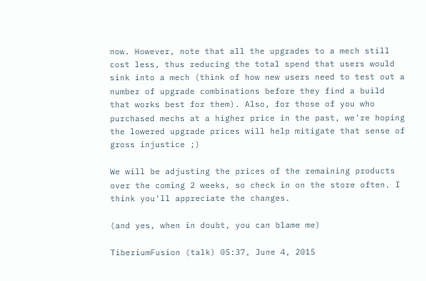now. However, note that all the upgrades to a mech still cost less, thus reducing the total spend that users would sink into a mech (think of how new users need to test out a number of upgrade combinations before they find a build that works best for them). Also, for those of you who purchased mechs at a higher price in the past, we're hoping the lowered upgrade prices will help mitigate that sense of gross injustice ;)

We will be adjusting the prices of the remaining products over the coming 2 weeks, so check in on the store often. I think you'll appreciate the changes.

(and yes, when in doubt, you can blame me)

TiberiumFusion (talk) 05:37, June 4, 2015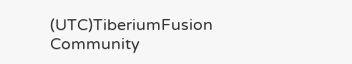(UTC)TiberiumFusion
Community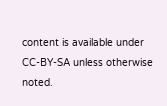content is available under CC-BY-SA unless otherwise noted.